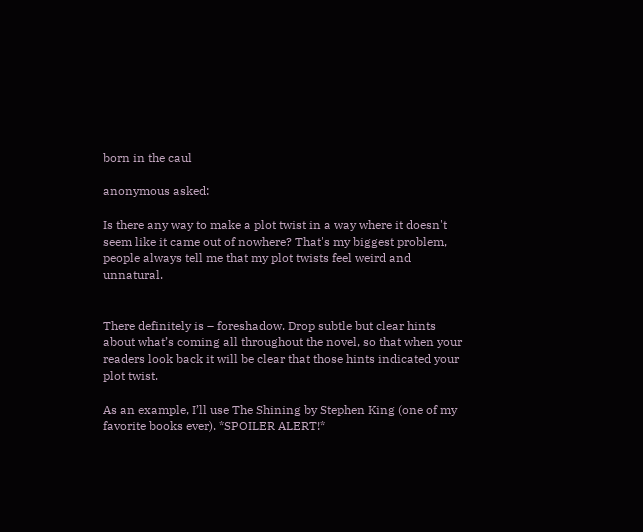born in the caul

anonymous asked:

Is there any way to make a plot twist in a way where it doesn't seem like it came out of nowhere? That's my biggest problem, people always tell me that my plot twists feel weird and unnatural.


There definitely is – foreshadow. Drop subtle but clear hints about what’s coming all throughout the novel, so that when your readers look back it will be clear that those hints indicated your plot twist.

As an example, I’ll use The Shining by Stephen King (one of my favorite books ever). *SPOILER ALERT!*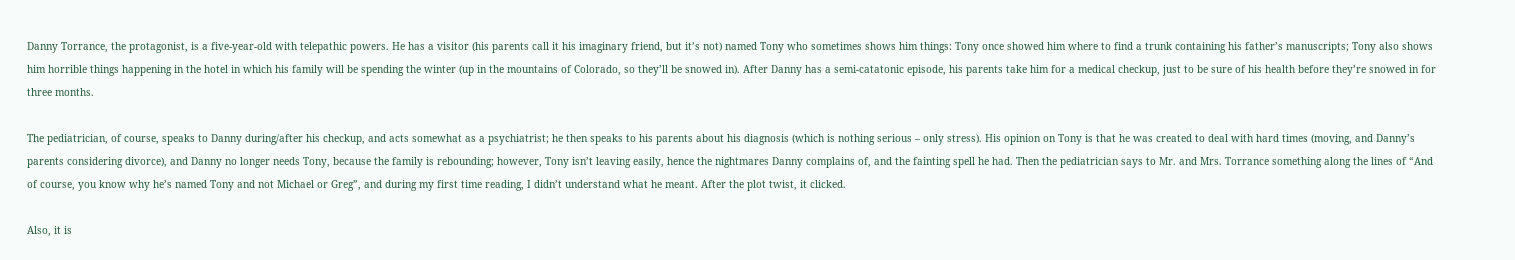Danny Torrance, the protagonist, is a five-year-old with telepathic powers. He has a visitor (his parents call it his imaginary friend, but it’s not) named Tony who sometimes shows him things: Tony once showed him where to find a trunk containing his father’s manuscripts; Tony also shows him horrible things happening in the hotel in which his family will be spending the winter (up in the mountains of Colorado, so they’ll be snowed in). After Danny has a semi-catatonic episode, his parents take him for a medical checkup, just to be sure of his health before they’re snowed in for three months.

The pediatrician, of course, speaks to Danny during/after his checkup, and acts somewhat as a psychiatrist; he then speaks to his parents about his diagnosis (which is nothing serious – only stress). His opinion on Tony is that he was created to deal with hard times (moving, and Danny’s parents considering divorce), and Danny no longer needs Tony, because the family is rebounding; however, Tony isn’t leaving easily, hence the nightmares Danny complains of, and the fainting spell he had. Then the pediatrician says to Mr. and Mrs. Torrance something along the lines of “And of course, you know why he’s named Tony and not Michael or Greg”, and during my first time reading, I didn’t understand what he meant. After the plot twist, it clicked.

Also, it is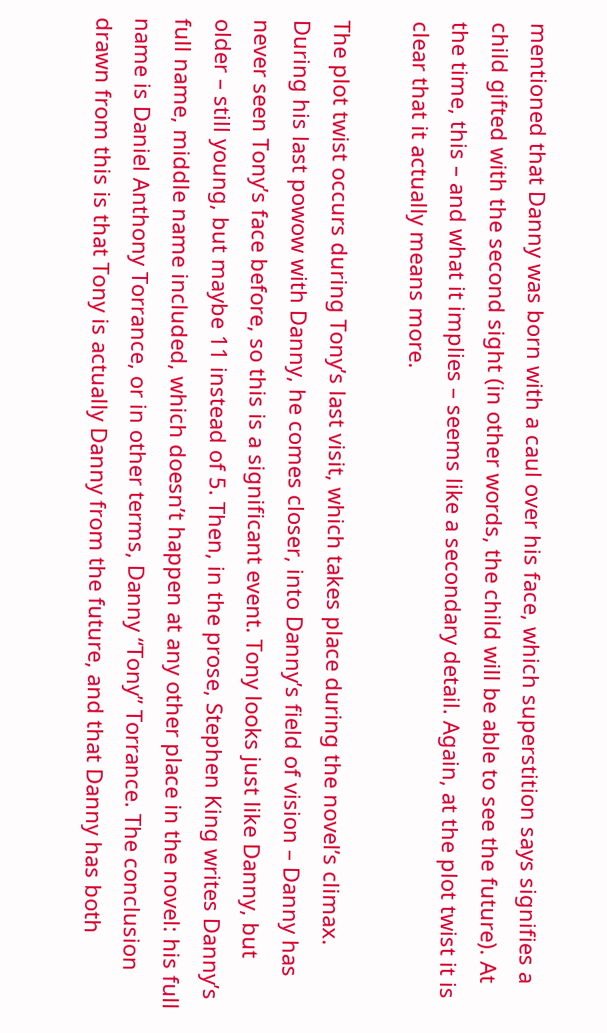mentioned that Danny was born with a caul over his face, which superstition says signifies a child gifted with the second sight (in other words, the child will be able to see the future). At the time, this – and what it implies – seems like a secondary detail. Again, at the plot twist it is clear that it actually means more.

The plot twist occurs during Tony’s last visit, which takes place during the novel’s climax. During his last powow with Danny, he comes closer, into Danny’s field of vision – Danny has never seen Tony’s face before, so this is a significant event. Tony looks just like Danny, but older – still young, but maybe 11 instead of 5. Then, in the prose, Stephen King writes Danny’s full name, middle name included, which doesn’t happen at any other place in the novel: his full name is Daniel Anthony Torrance, or in other terms, Danny “Tony” Torrance. The conclusion drawn from this is that Tony is actually Danny from the future, and that Danny has both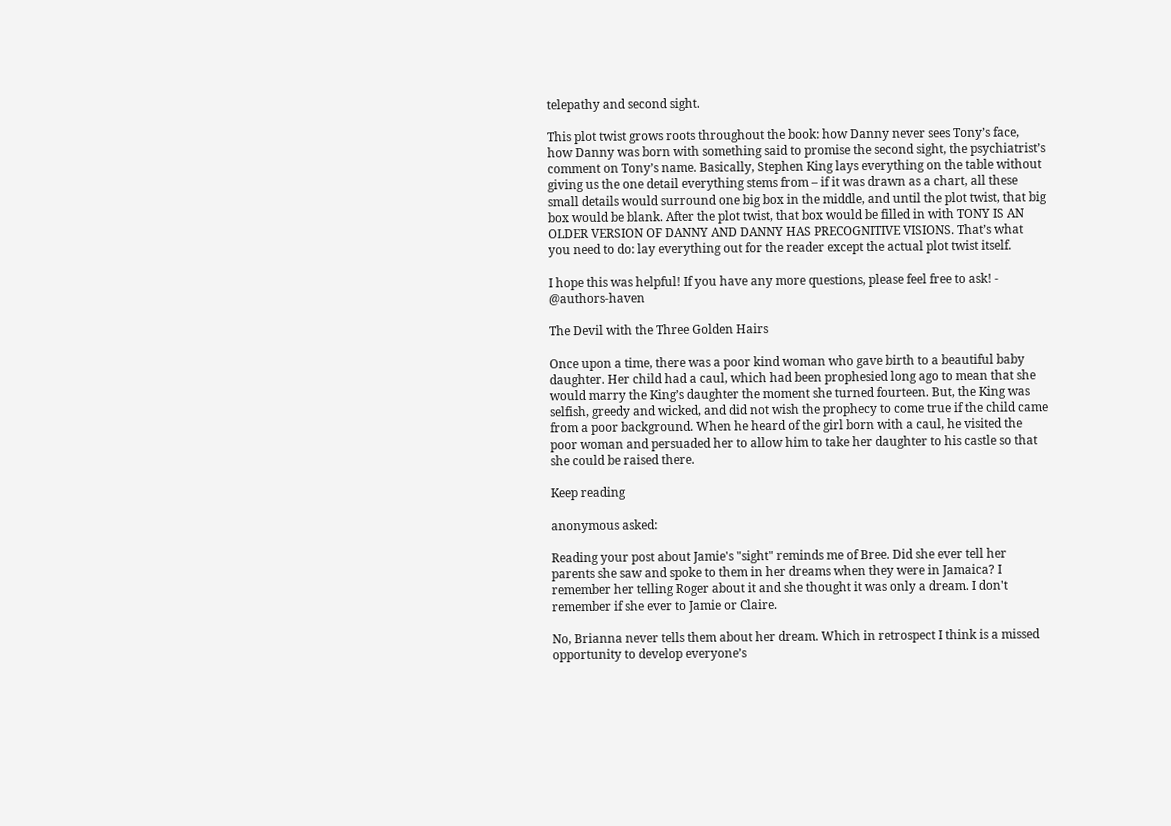telepathy and second sight.

This plot twist grows roots throughout the book: how Danny never sees Tony’s face, how Danny was born with something said to promise the second sight, the psychiatrist’s comment on Tony’s name. Basically, Stephen King lays everything on the table without giving us the one detail everything stems from – if it was drawn as a chart, all these small details would surround one big box in the middle, and until the plot twist, that big box would be blank. After the plot twist, that box would be filled in with TONY IS AN OLDER VERSION OF DANNY AND DANNY HAS PRECOGNITIVE VISIONS. That’s what you need to do: lay everything out for the reader except the actual plot twist itself.

I hope this was helpful! If you have any more questions, please feel free to ask! - @authors-haven

The Devil with the Three Golden Hairs

Once upon a time, there was a poor kind woman who gave birth to a beautiful baby daughter. Her child had a caul, which had been prophesied long ago to mean that she would marry the King’s daughter the moment she turned fourteen. But, the King was selfish, greedy and wicked, and did not wish the prophecy to come true if the child came from a poor background. When he heard of the girl born with a caul, he visited the poor woman and persuaded her to allow him to take her daughter to his castle so that she could be raised there.

Keep reading

anonymous asked:

Reading your post about Jamie's "sight" reminds me of Bree. Did she ever tell her parents she saw and spoke to them in her dreams when they were in Jamaica? I remember her telling Roger about it and she thought it was only a dream. I don't remember if she ever to Jamie or Claire.

No, Brianna never tells them about her dream. Which in retrospect I think is a missed opportunity to develop everyone’s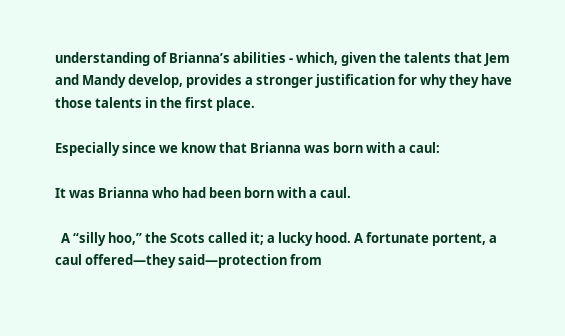understanding of Brianna’s abilities - which, given the talents that Jem and Mandy develop, provides a stronger justification for why they have those talents in the first place.

Especially since we know that Brianna was born with a caul:

It was Brianna who had been born with a caul.

  A “silly hoo,” the Scots called it; a lucky hood. A fortunate portent, a caul offered—they said—protection from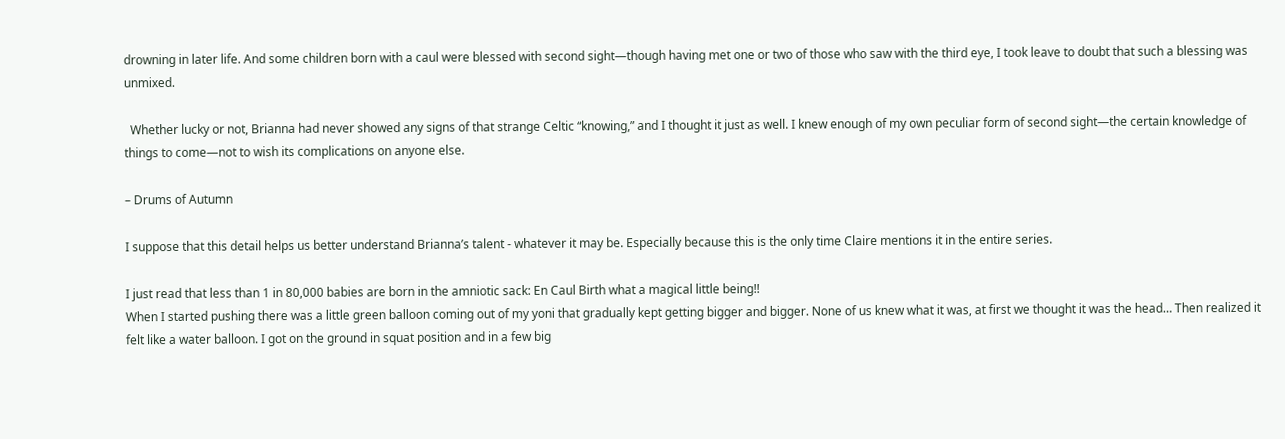drowning in later life. And some children born with a caul were blessed with second sight—though having met one or two of those who saw with the third eye, I took leave to doubt that such a blessing was unmixed.

  Whether lucky or not, Brianna had never showed any signs of that strange Celtic “knowing,” and I thought it just as well. I knew enough of my own peculiar form of second sight—the certain knowledge of things to come—not to wish its complications on anyone else.

– Drums of Autumn

I suppose that this detail helps us better understand Brianna’s talent - whatever it may be. Especially because this is the only time Claire mentions it in the entire series.

I just read that less than 1 in 80,000 babies are born in the amniotic sack: En Caul Birth what a magical little being!!
When I started pushing there was a little green balloon coming out of my yoni that gradually kept getting bigger and bigger. None of us knew what it was, at first we thought it was the head… Then realized it felt like a water balloon. I got on the ground in squat position and in a few big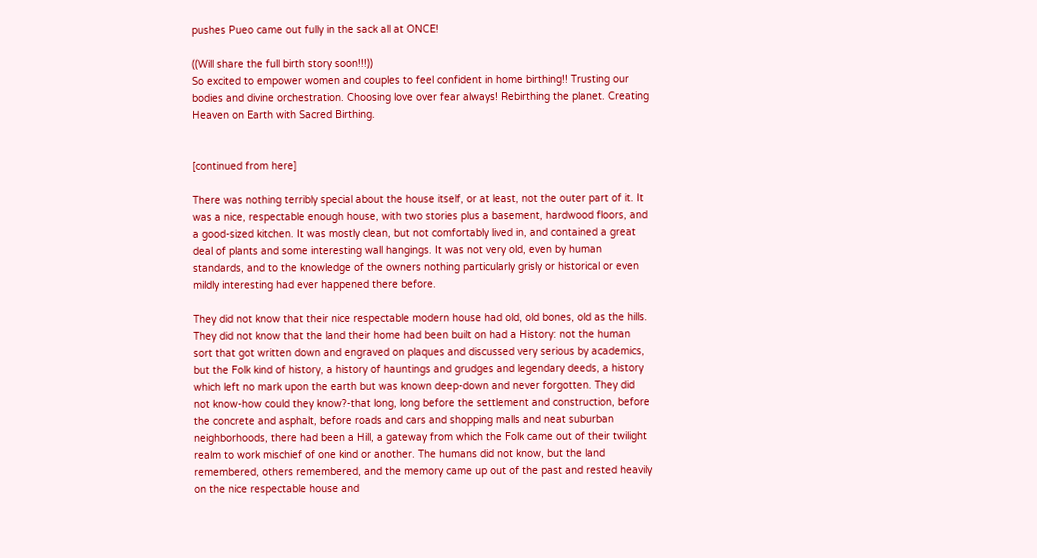pushes Pueo came out fully in the sack all at ONCE!

((Will share the full birth story soon!!!))
So excited to empower women and couples to feel confident in home birthing!! Trusting our bodies and divine orchestration. Choosing love over fear always! Rebirthing the planet. Creating Heaven on Earth with Sacred Birthing.


[continued from here]

There was nothing terribly special about the house itself, or at least, not the outer part of it. It was a nice, respectable enough house, with two stories plus a basement, hardwood floors, and a good-sized kitchen. It was mostly clean, but not comfortably lived in, and contained a great deal of plants and some interesting wall hangings. It was not very old, even by human standards, and to the knowledge of the owners nothing particularly grisly or historical or even mildly interesting had ever happened there before.

They did not know that their nice respectable modern house had old, old bones, old as the hills. They did not know that the land their home had been built on had a History: not the human sort that got written down and engraved on plaques and discussed very serious by academics, but the Folk kind of history, a history of hauntings and grudges and legendary deeds, a history which left no mark upon the earth but was known deep-down and never forgotten. They did not know-how could they know?-that long, long before the settlement and construction, before the concrete and asphalt, before roads and cars and shopping malls and neat suburban neighborhoods, there had been a Hill, a gateway from which the Folk came out of their twilight realm to work mischief of one kind or another. The humans did not know, but the land remembered, others remembered, and the memory came up out of the past and rested heavily on the nice respectable house and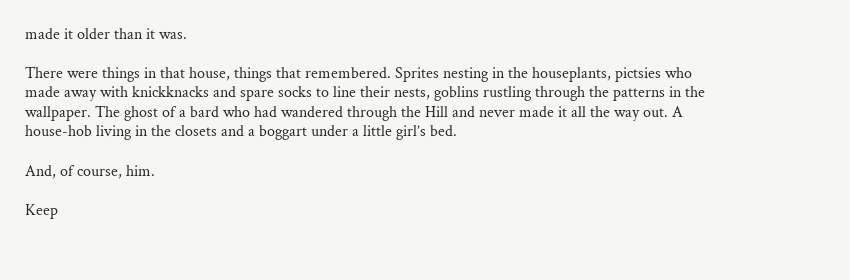made it older than it was.

There were things in that house, things that remembered. Sprites nesting in the houseplants, pictsies who made away with knickknacks and spare socks to line their nests, goblins rustling through the patterns in the wallpaper. The ghost of a bard who had wandered through the Hill and never made it all the way out. A house-hob living in the closets and a boggart under a little girl’s bed.

And, of course, him.

Keep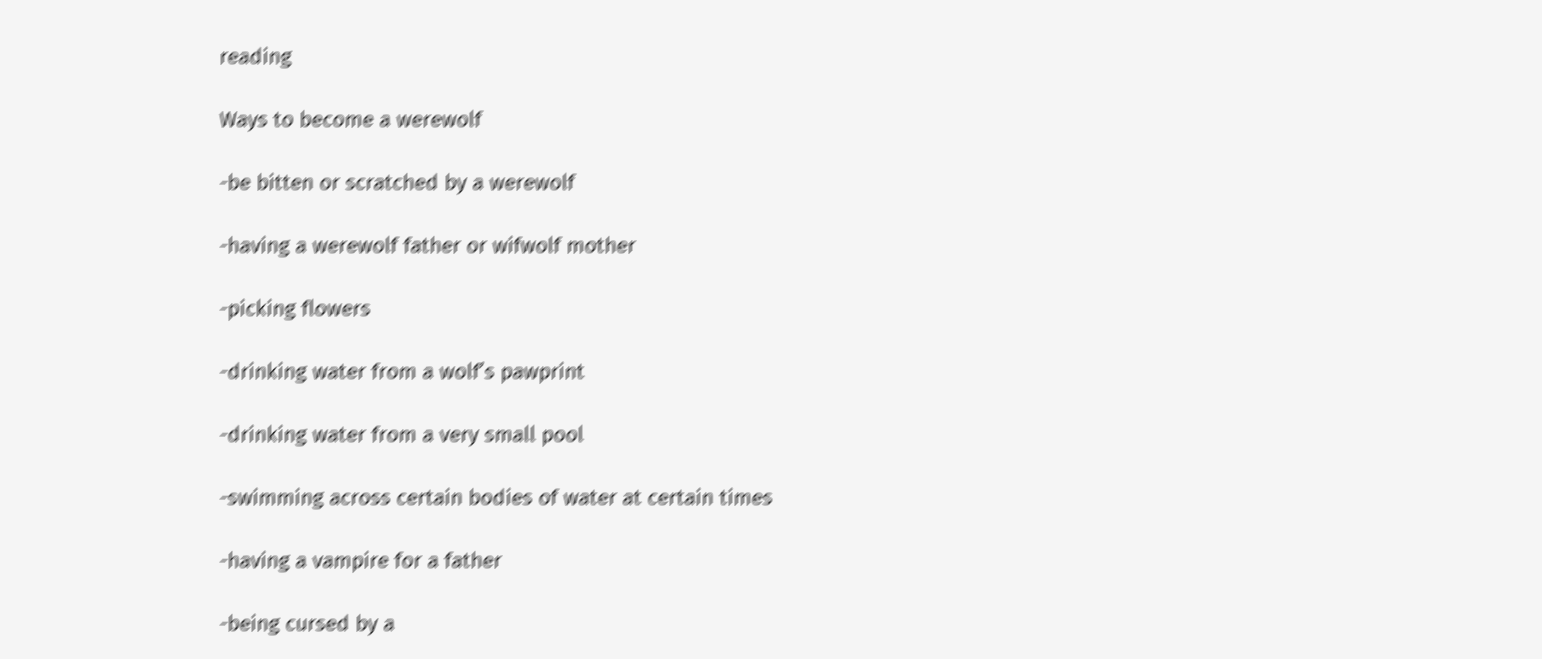reading

Ways to become a werewolf

-be bitten or scratched by a werewolf

-having a werewolf father or wifwolf mother

-picking flowers

-drinking water from a wolf’s pawprint

-drinking water from a very small pool

-swimming across certain bodies of water at certain times

-having a vampire for a father

-being cursed by a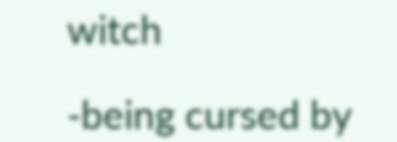witch

-being cursed by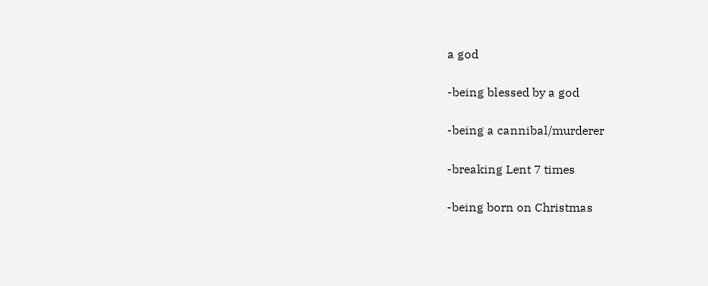a god

-being blessed by a god

-being a cannibal/murderer

-breaking Lent 7 times

-being born on Christmas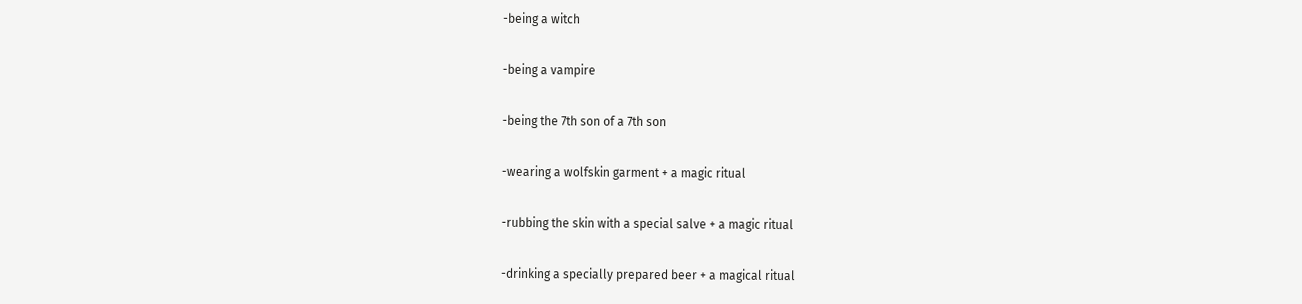-being a witch

-being a vampire

-being the 7th son of a 7th son

-wearing a wolfskin garment + a magic ritual

-rubbing the skin with a special salve + a magic ritual

-drinking a specially prepared beer + a magical ritual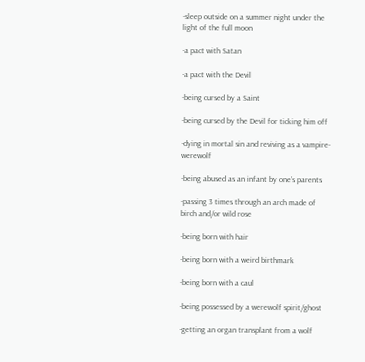-sleep outside on a summer night under the light of the full moon

-a pact with Satan

-a pact with the Devil

-being cursed by a Saint

-being cursed by the Devil for ticking him off

-dying in mortal sin and reviving as a vampire-werewolf

-being abused as an infant by one’s parents

-passing 3 times through an arch made of birch and/or wild rose

-being born with hair

-being born with a weird birthmark

-being born with a caul

-being possessed by a werewolf spirit/ghost

-getting an organ transplant from a wolf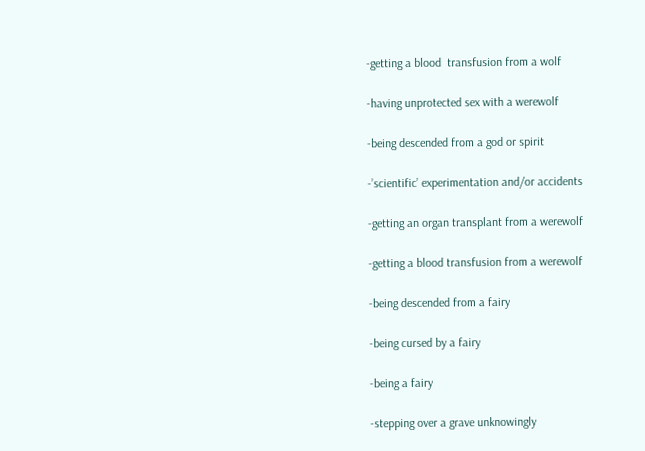-getting a blood  transfusion from a wolf

-having unprotected sex with a werewolf

-being descended from a god or spirit

-’scientific’ experimentation and/or accidents

-getting an organ transplant from a werewolf

-getting a blood transfusion from a werewolf

-being descended from a fairy

-being cursed by a fairy

-being a fairy

-stepping over a grave unknowingly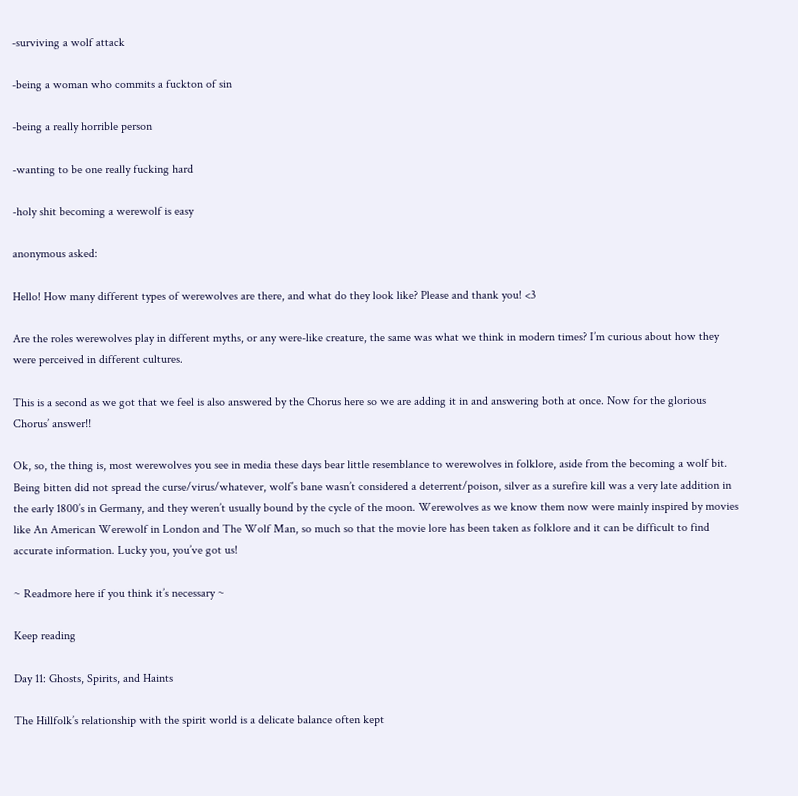-surviving a wolf attack

-being a woman who commits a fuckton of sin

-being a really horrible person

-wanting to be one really fucking hard

-holy shit becoming a werewolf is easy

anonymous asked:

Hello! How many different types of werewolves are there, and what do they look like? Please and thank you! <3

Are the roles werewolves play in different myths, or any were-like creature, the same was what we think in modern times? I’m curious about how they were perceived in different cultures.

This is a second as we got that we feel is also answered by the Chorus here so we are adding it in and answering both at once. Now for the glorious Chorus’ answer!!

Ok, so, the thing is, most werewolves you see in media these days bear little resemblance to werewolves in folklore, aside from the becoming a wolf bit. Being bitten did not spread the curse/virus/whatever, wolf’s bane wasn’t considered a deterrent/poison, silver as a surefire kill was a very late addition in the early 1800’s in Germany, and they weren’t usually bound by the cycle of the moon. Werewolves as we know them now were mainly inspired by movies like An American Werewolf in London and The Wolf Man, so much so that the movie lore has been taken as folklore and it can be difficult to find accurate information. Lucky you, you’ve got us!

~ Readmore here if you think it’s necessary ~

Keep reading

Day 11: Ghosts, Spirits, and Haints

The Hillfolk’s relationship with the spirit world is a delicate balance often kept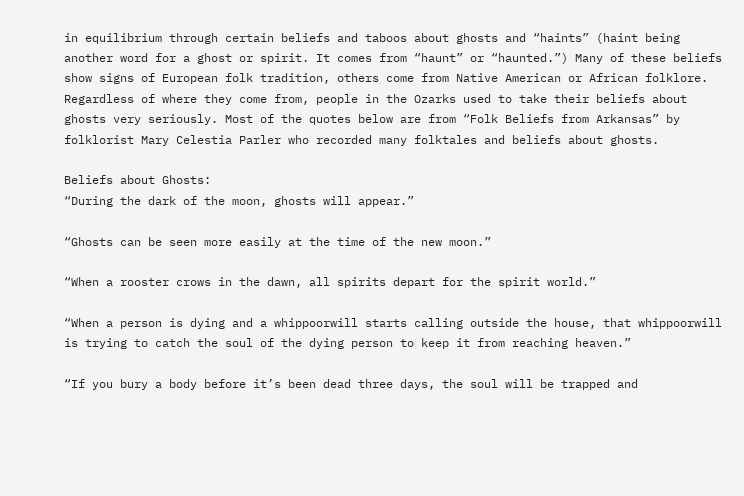in equilibrium through certain beliefs and taboos about ghosts and “haints” (haint being another word for a ghost or spirit. It comes from “haunt” or “haunted.”) Many of these beliefs show signs of European folk tradition, others come from Native American or African folklore. Regardless of where they come from, people in the Ozarks used to take their beliefs about ghosts very seriously. Most of the quotes below are from “Folk Beliefs from Arkansas” by folklorist Mary Celestia Parler who recorded many folktales and beliefs about ghosts.

Beliefs about Ghosts:
“During the dark of the moon, ghosts will appear.”

“Ghosts can be seen more easily at the time of the new moon.”

“When a rooster crows in the dawn, all spirits depart for the spirit world.”

“When a person is dying and a whippoorwill starts calling outside the house, that whippoorwill is trying to catch the soul of the dying person to keep it from reaching heaven.”

“If you bury a body before it’s been dead three days, the soul will be trapped and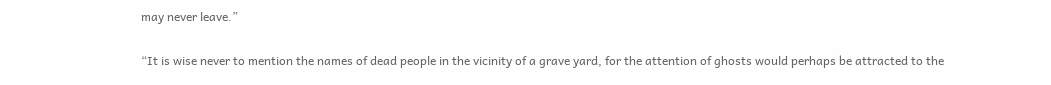may never leave.”

“It is wise never to mention the names of dead people in the vicinity of a grave yard, for the attention of ghosts would perhaps be attracted to the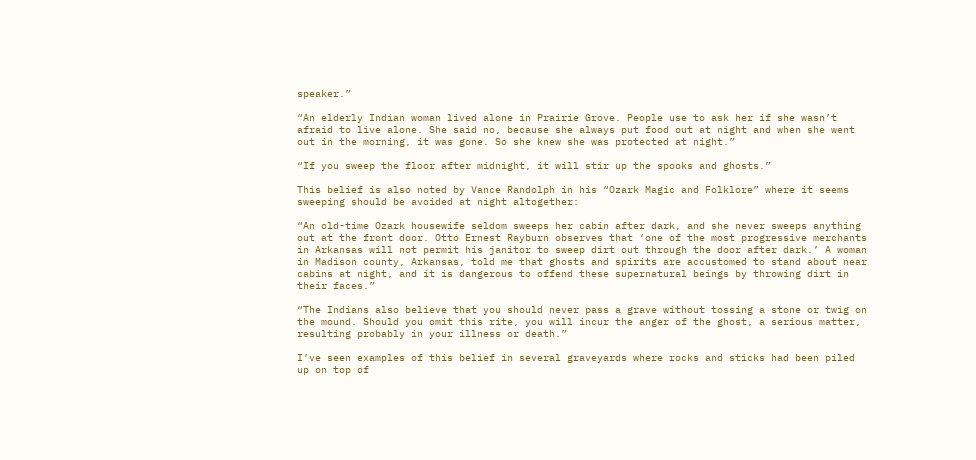speaker.”

“An elderly Indian woman lived alone in Prairie Grove. People use to ask her if she wasn’t afraid to live alone. She said no, because she always put food out at night and when she went out in the morning, it was gone. So she knew she was protected at night.”

“If you sweep the floor after midnight, it will stir up the spooks and ghosts.”

This belief is also noted by Vance Randolph in his “Ozark Magic and Folklore” where it seems sweeping should be avoided at night altogether:

“An old-time Ozark housewife seldom sweeps her cabin after dark, and she never sweeps anything out at the front door. Otto Ernest Rayburn observes that ‘one of the most progressive merchants in Arkansas will not permit his janitor to sweep dirt out through the door after dark.’ A woman in Madison county, Arkansas, told me that ghosts and spirits are accustomed to stand about near cabins at night, and it is dangerous to offend these supernatural beings by throwing dirt in their faces.”

“The Indians also believe that you should never pass a grave without tossing a stone or twig on the mound. Should you omit this rite, you will incur the anger of the ghost, a serious matter, resulting probably in your illness or death.”

I’ve seen examples of this belief in several graveyards where rocks and sticks had been piled up on top of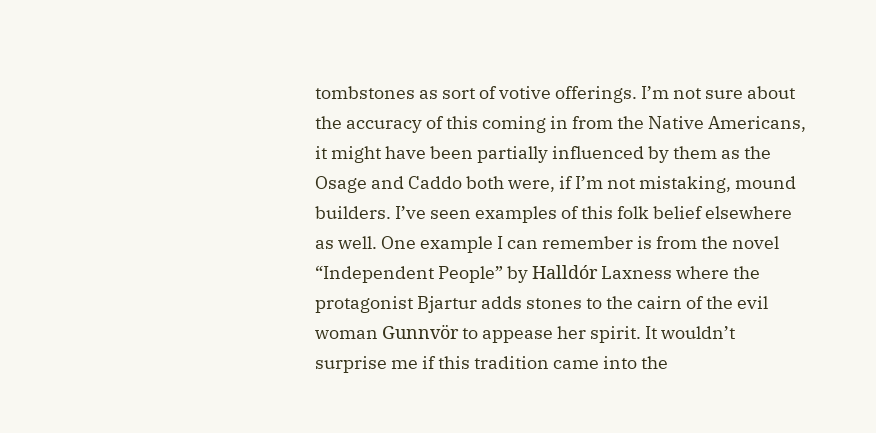tombstones as sort of votive offerings. I’m not sure about the accuracy of this coming in from the Native Americans, it might have been partially influenced by them as the Osage and Caddo both were, if I’m not mistaking, mound builders. I’ve seen examples of this folk belief elsewhere as well. One example I can remember is from the novel “Independent People” by Halldór Laxness where the protagonist Bjartur adds stones to the cairn of the evil woman Gunnvör to appease her spirit. It wouldn’t surprise me if this tradition came into the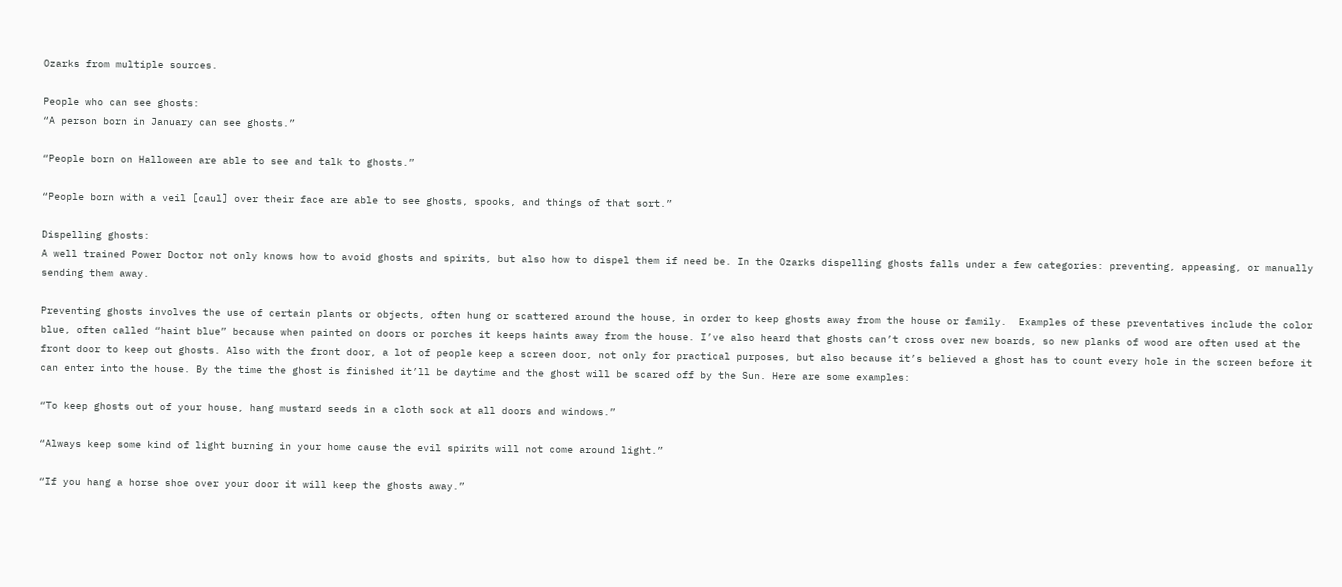Ozarks from multiple sources.

People who can see ghosts:
“A person born in January can see ghosts.”

“People born on Halloween are able to see and talk to ghosts.”

“People born with a veil [caul] over their face are able to see ghosts, spooks, and things of that sort.”

Dispelling ghosts:
A well trained Power Doctor not only knows how to avoid ghosts and spirits, but also how to dispel them if need be. In the Ozarks dispelling ghosts falls under a few categories: preventing, appeasing, or manually sending them away.

Preventing ghosts involves the use of certain plants or objects, often hung or scattered around the house, in order to keep ghosts away from the house or family.  Examples of these preventatives include the color blue, often called “haint blue” because when painted on doors or porches it keeps haints away from the house. I’ve also heard that ghosts can’t cross over new boards, so new planks of wood are often used at the front door to keep out ghosts. Also with the front door, a lot of people keep a screen door, not only for practical purposes, but also because it’s believed a ghost has to count every hole in the screen before it can enter into the house. By the time the ghost is finished it’ll be daytime and the ghost will be scared off by the Sun. Here are some examples:

“To keep ghosts out of your house, hang mustard seeds in a cloth sock at all doors and windows.”

“Always keep some kind of light burning in your home cause the evil spirits will not come around light.”

“If you hang a horse shoe over your door it will keep the ghosts away.”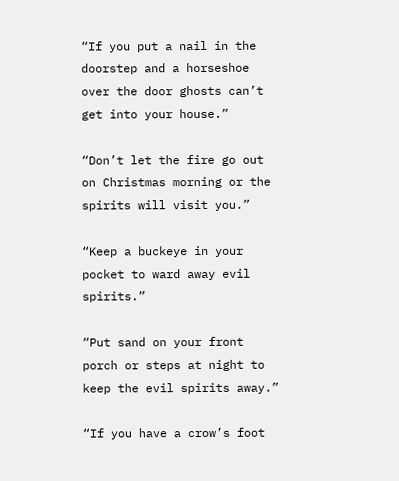“If you put a nail in the doorstep and a horseshoe over the door ghosts can’t get into your house.”

“Don’t let the fire go out on Christmas morning or the spirits will visit you.”

“Keep a buckeye in your pocket to ward away evil spirits.”

“Put sand on your front porch or steps at night to keep the evil spirits away.”

“If you have a crow’s foot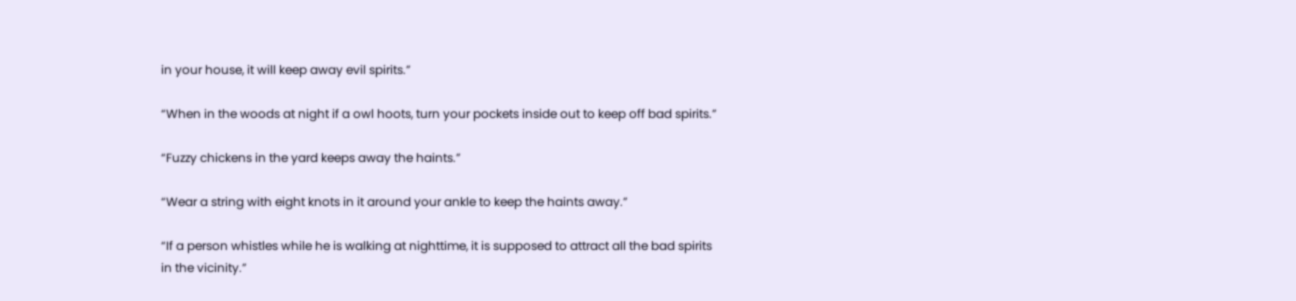in your house, it will keep away evil spirits.”

“When in the woods at night if a owl hoots, turn your pockets inside out to keep off bad spirits.”

“Fuzzy chickens in the yard keeps away the haints.”

“Wear a string with eight knots in it around your ankle to keep the haints away.”

“If a person whistles while he is walking at nighttime, it is supposed to attract all the bad spirits in the vicinity.”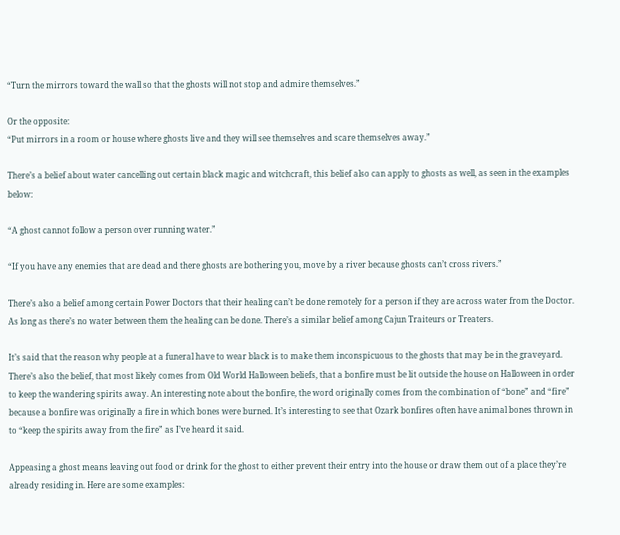“Turn the mirrors toward the wall so that the ghosts will not stop and admire themselves.”

Or the opposite:
“Put mirrors in a room or house where ghosts live and they will see themselves and scare themselves away.”

There’s a belief about water cancelling out certain black magic and witchcraft, this belief also can apply to ghosts as well, as seen in the examples below:

“A ghost cannot follow a person over running water.”

“If you have any enemies that are dead and there ghosts are bothering you, move by a river because ghosts can’t cross rivers.”

There’s also a belief among certain Power Doctors that their healing can’t be done remotely for a person if they are across water from the Doctor. As long as there’s no water between them the healing can be done. There’s a similar belief among Cajun Traiteurs or Treaters.

It’s said that the reason why people at a funeral have to wear black is to make them inconspicuous to the ghosts that may be in the graveyard. There’s also the belief, that most likely comes from Old World Halloween beliefs, that a bonfire must be lit outside the house on Halloween in order to keep the wandering spirits away. An interesting note about the bonfire, the word originally comes from the combination of “bone” and “fire” because a bonfire was originally a fire in which bones were burned. It’s interesting to see that Ozark bonfires often have animal bones thrown in to “keep the spirits away from the fire” as I’ve heard it said.

Appeasing a ghost means leaving out food or drink for the ghost to either prevent their entry into the house or draw them out of a place they’re already residing in. Here are some examples: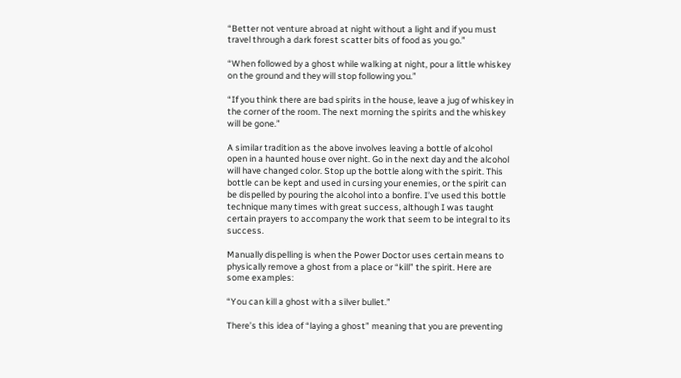“Better not venture abroad at night without a light and if you must travel through a dark forest scatter bits of food as you go.”

“When followed by a ghost while walking at night, pour a little whiskey on the ground and they will stop following you.”

“If you think there are bad spirits in the house, leave a jug of whiskey in the corner of the room. The next morning the spirits and the whiskey will be gone.”

A similar tradition as the above involves leaving a bottle of alcohol open in a haunted house over night. Go in the next day and the alcohol will have changed color. Stop up the bottle along with the spirit. This bottle can be kept and used in cursing your enemies, or the spirit can be dispelled by pouring the alcohol into a bonfire. I’ve used this bottle technique many times with great success, although I was taught certain prayers to accompany the work that seem to be integral to its success.

Manually dispelling is when the Power Doctor uses certain means to physically remove a ghost from a place or “kill” the spirit. Here are some examples:

“You can kill a ghost with a silver bullet.”

There’s this idea of “laying a ghost” meaning that you are preventing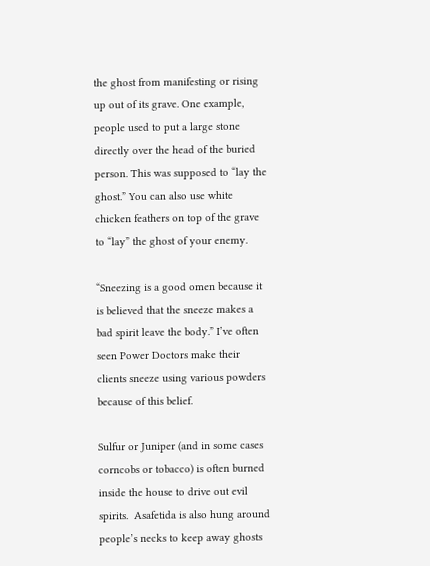the ghost from manifesting or rising up out of its grave. One example, people used to put a large stone directly over the head of the buried person. This was supposed to “lay the ghost.” You can also use white chicken feathers on top of the grave to “lay” the ghost of your enemy.

“Sneezing is a good omen because it is believed that the sneeze makes a bad spirit leave the body.” I’ve often seen Power Doctors make their clients sneeze using various powders because of this belief.

Sulfur or Juniper (and in some cases corncobs or tobacco) is often burned inside the house to drive out evil spirits.  Asafetida is also hung around people’s necks to keep away ghosts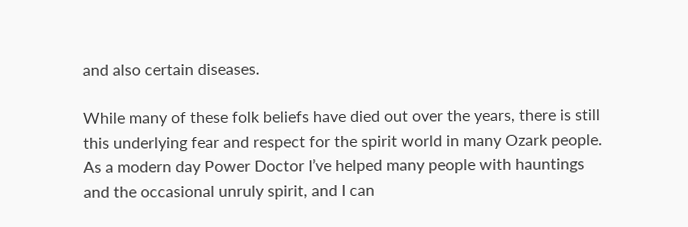and also certain diseases.

While many of these folk beliefs have died out over the years, there is still this underlying fear and respect for the spirit world in many Ozark people. As a modern day Power Doctor I’ve helped many people with hauntings and the occasional unruly spirit, and I can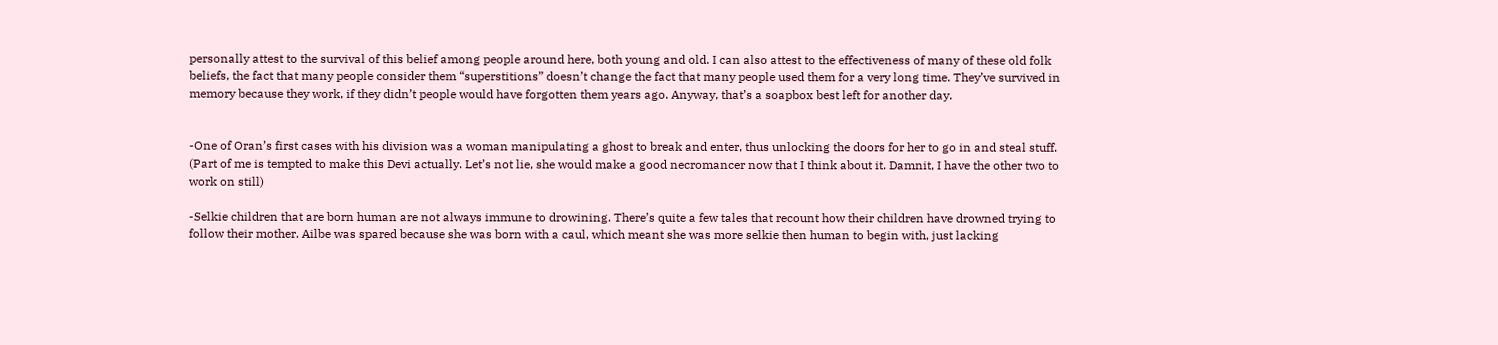personally attest to the survival of this belief among people around here, both young and old. I can also attest to the effectiveness of many of these old folk beliefs, the fact that many people consider them “superstitions” doesn’t change the fact that many people used them for a very long time. They’ve survived in memory because they work, if they didn’t people would have forgotten them years ago. Anyway, that’s a soapbox best left for another day.


-One of Oran’s first cases with his division was a woman manipulating a ghost to break and enter, thus unlocking the doors for her to go in and steal stuff. (Part of me is tempted to make this Devi actually. Let’s not lie, she would make a good necromancer now that I think about it. Damnit, I have the other two to work on still)

-Selkie children that are born human are not always immune to drowining. There’s quite a few tales that recount how their children have drowned trying to follow their mother. Ailbe was spared because she was born with a caul, which meant she was more selkie then human to begin with, just lacking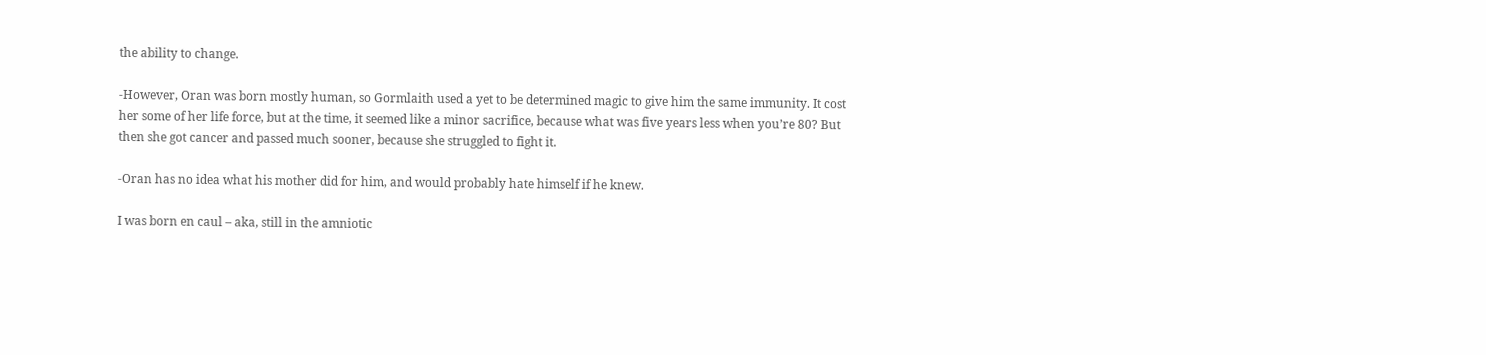the ability to change.

-However, Oran was born mostly human, so Gormlaith used a yet to be determined magic to give him the same immunity. It cost her some of her life force, but at the time, it seemed like a minor sacrifice, because what was five years less when you’re 80? But then she got cancer and passed much sooner, because she struggled to fight it.

-Oran has no idea what his mother did for him, and would probably hate himself if he knew.

I was born en caul – aka, still in the amniotic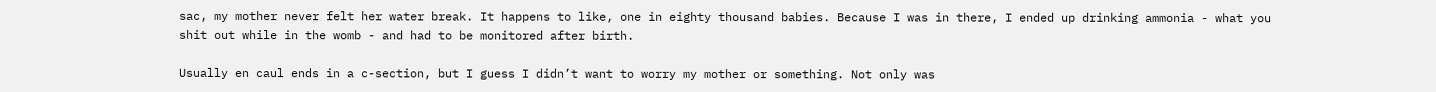sac, my mother never felt her water break. It happens to like, one in eighty thousand babies. Because I was in there, I ended up drinking ammonia - what you shit out while in the womb - and had to be monitored after birth.

Usually en caul ends in a c-section, but I guess I didn’t want to worry my mother or something. Not only was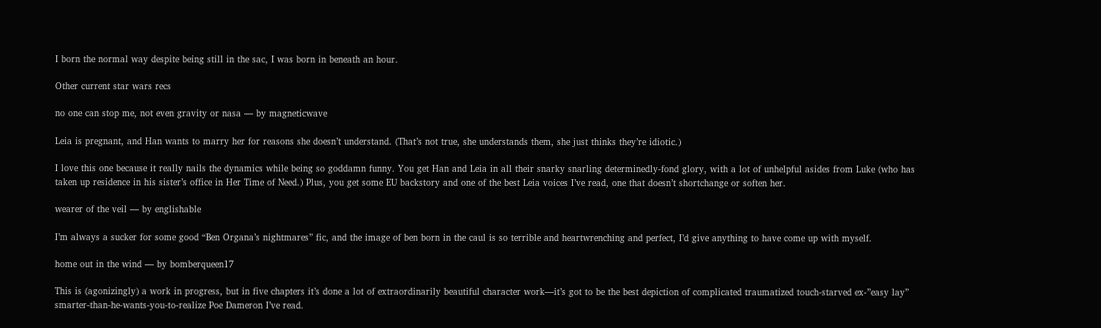I born the normal way despite being still in the sac, I was born in beneath an hour.

Other current star wars recs

no one can stop me, not even gravity or nasa — by magneticwave

Leia is pregnant, and Han wants to marry her for reasons she doesn’t understand. (That’s not true, she understands them, she just thinks they’re idiotic.)

I love this one because it really nails the dynamics while being so goddamn funny. You get Han and Leia in all their snarky snarling determinedly-fond glory, with a lot of unhelpful asides from Luke (who has taken up residence in his sister’s office in Her Time of Need.) Plus, you get some EU backstory and one of the best Leia voices I’ve read, one that doesn’t shortchange or soften her.

wearer of the veil — by englishable

I’m always a sucker for some good “Ben Organa’s nightmares” fic, and the image of ben born in the caul is so terrible and heartwrenching and perfect, I’d give anything to have come up with myself.

home out in the wind — by bomberqueen17

This is (agonizingly) a work in progress, but in five chapters it’s done a lot of extraordinarily beautiful character work—it’s got to be the best depiction of complicated traumatized touch-starved ex-”easy lay” smarter-than-he-wants-you-to-realize Poe Dameron I’ve read.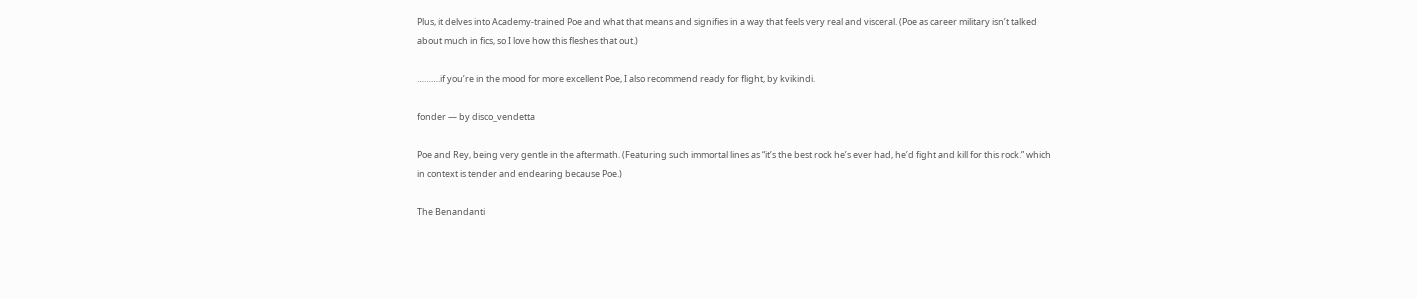Plus, it delves into Academy-trained Poe and what that means and signifies in a way that feels very real and visceral. (Poe as career military isn’t talked about much in fics, so I love how this fleshes that out.)

……….if you’re in the mood for more excellent Poe, I also recommend ready for flight, by kvikindi.

fonder — by disco_vendetta

Poe and Rey, being very gentle in the aftermath. (Featuring such immortal lines as “it’s the best rock he’s ever had, he’d fight and kill for this rock.” which in context is tender and endearing because Poe.)

The Benandanti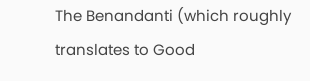The Benandanti (which roughly translates to Good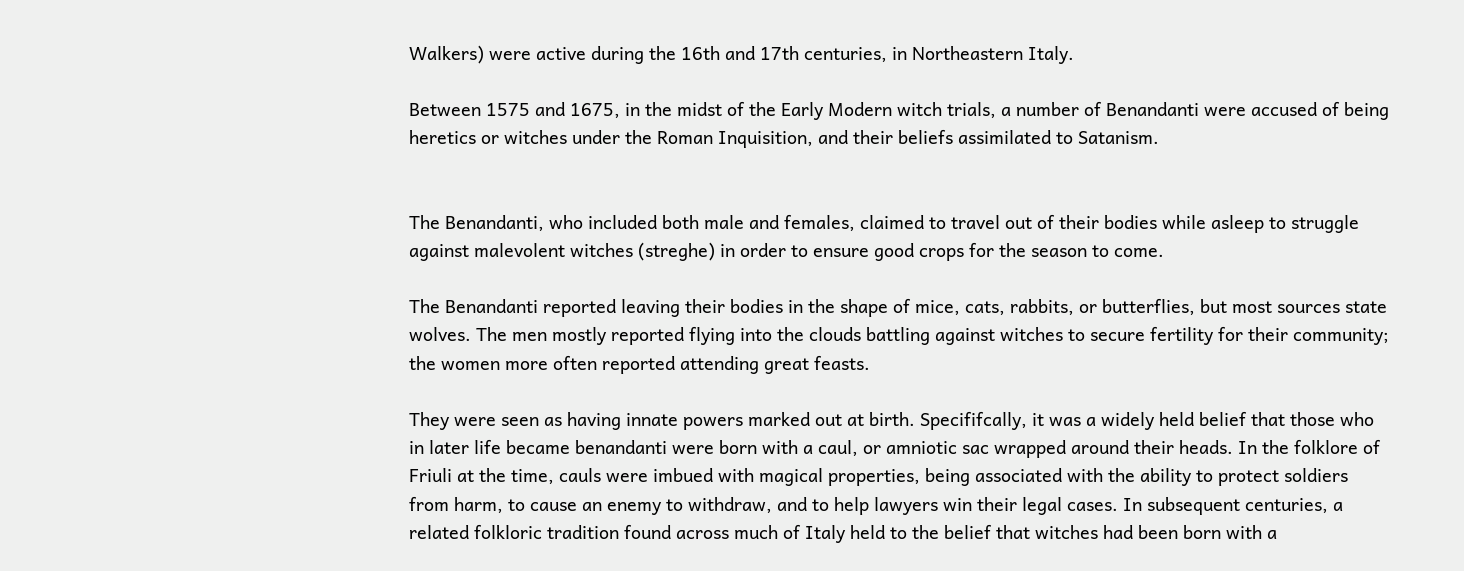Walkers) were active during the 16th and 17th centuries, in Northeastern Italy.

Between 1575 and 1675, in the midst of the Early Modern witch trials, a number of Benandanti were accused of being heretics or witches under the Roman Inquisition, and their beliefs assimilated to Satanism.


The Benandanti, who included both male and females, claimed to travel out of their bodies while asleep to struggle against malevolent witches (streghe) in order to ensure good crops for the season to come.

The Benandanti reported leaving their bodies in the shape of mice, cats, rabbits, or butterflies, but most sources state wolves. The men mostly reported flying into the clouds battling against witches to secure fertility for their community; the women more often reported attending great feasts.

They were seen as having innate powers marked out at birth. Specififcally, it was a widely held belief that those who in later life became benandanti were born with a caul, or amniotic sac wrapped around their heads. In the folklore of Friuli at the time, cauls were imbued with magical properties, being associated with the ability to protect soldiers from harm, to cause an enemy to withdraw, and to help lawyers win their legal cases. In subsequent centuries, a related folkloric tradition found across much of Italy held to the belief that witches had been born with a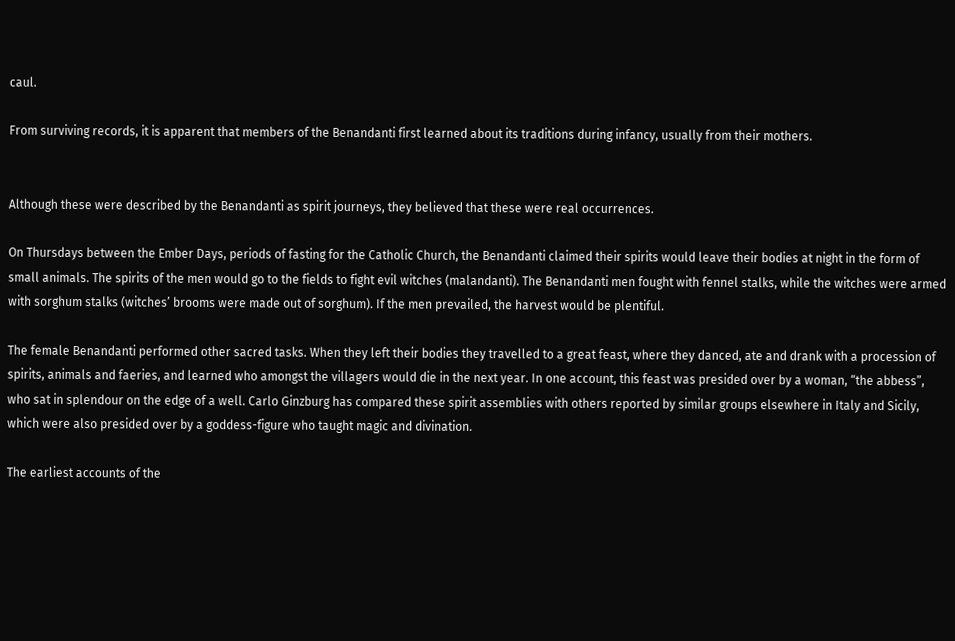caul.

From surviving records, it is apparent that members of the Benandanti first learned about its traditions during infancy, usually from their mothers.


Although these were described by the Benandanti as spirit journeys, they believed that these were real occurrences.

On Thursdays between the Ember Days, periods of fasting for the Catholic Church, the Benandanti claimed their spirits would leave their bodies at night in the form of small animals. The spirits of the men would go to the fields to fight evil witches (malandanti). The Benandanti men fought with fennel stalks, while the witches were armed with sorghum stalks (witches’ brooms were made out of sorghum). If the men prevailed, the harvest would be plentiful.

The female Benandanti performed other sacred tasks. When they left their bodies they travelled to a great feast, where they danced, ate and drank with a procession of spirits, animals and faeries, and learned who amongst the villagers would die in the next year. In one account, this feast was presided over by a woman, “the abbess”, who sat in splendour on the edge of a well. Carlo Ginzburg has compared these spirit assemblies with others reported by similar groups elsewhere in Italy and Sicily, which were also presided over by a goddess-figure who taught magic and divination.

The earliest accounts of the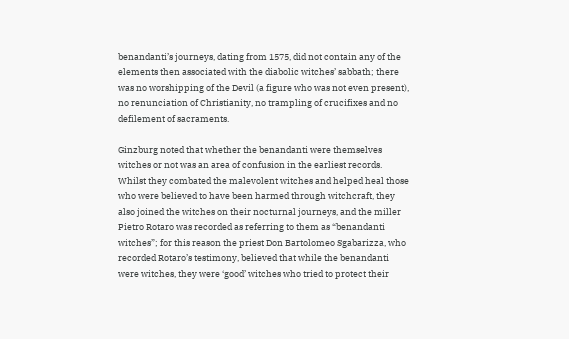benandanti’s journeys, dating from 1575, did not contain any of the elements then associated with the diabolic witches’ sabbath; there was no worshipping of the Devil (a figure who was not even present), no renunciation of Christianity, no trampling of crucifixes and no defilement of sacraments.

Ginzburg noted that whether the benandanti were themselves witches or not was an area of confusion in the earliest records. Whilst they combated the malevolent witches and helped heal those who were believed to have been harmed through witchcraft, they also joined the witches on their nocturnal journeys, and the miller Pietro Rotaro was recorded as referring to them as “benandanti witches”; for this reason the priest Don Bartolomeo Sgabarizza, who recorded Rotaro’s testimony, believed that while the benandanti were witches, they were ‘good’ witches who tried to protect their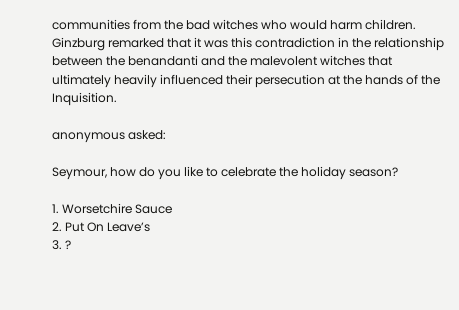communities from the bad witches who would harm children. Ginzburg remarked that it was this contradiction in the relationship between the benandanti and the malevolent witches that ultimately heavily influenced their persecution at the hands of the Inquisition.

anonymous asked:

Seymour, how do you like to celebrate the holiday season?

1. Worsetchire Sauce
2. Put On Leave’s
3. ?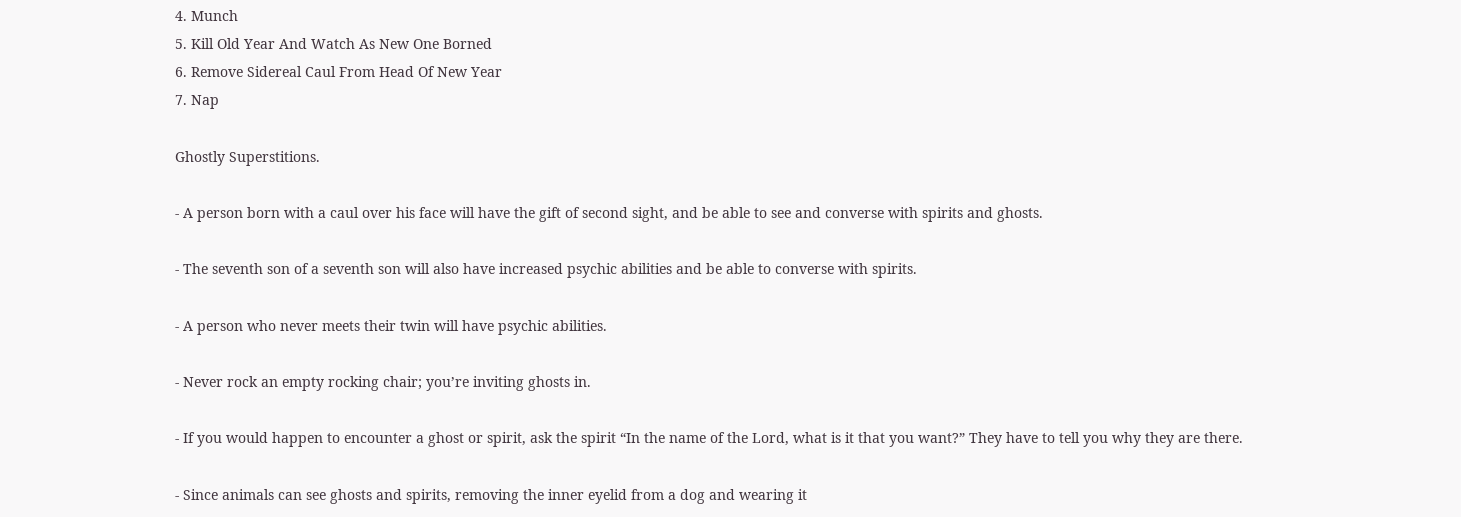4. Munch
5. Kill Old Year And Watch As New One Borned
6. Remove Sidereal Caul From Head Of New Year
7. Nap

Ghostly Superstitions.

- A person born with a caul over his face will have the gift of second sight, and be able to see and converse with spirits and ghosts.

- The seventh son of a seventh son will also have increased psychic abilities and be able to converse with spirits.

- A person who never meets their twin will have psychic abilities.

- Never rock an empty rocking chair; you’re inviting ghosts in.

- If you would happen to encounter a ghost or spirit, ask the spirit “In the name of the Lord, what is it that you want?” They have to tell you why they are there.

- Since animals can see ghosts and spirits, removing the inner eyelid from a dog and wearing it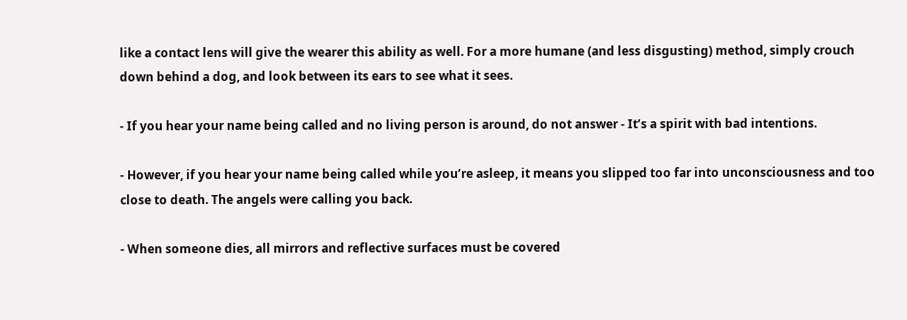like a contact lens will give the wearer this ability as well. For a more humane (and less disgusting) method, simply crouch down behind a dog, and look between its ears to see what it sees.

- If you hear your name being called and no living person is around, do not answer - It’s a spirit with bad intentions.

- However, if you hear your name being called while you’re asleep, it means you slipped too far into unconsciousness and too close to death. The angels were calling you back.

- When someone dies, all mirrors and reflective surfaces must be covered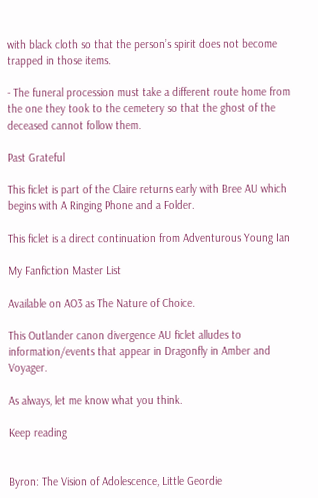with black cloth so that the person’s spirit does not become trapped in those items.

- The funeral procession must take a different route home from the one they took to the cemetery so that the ghost of the deceased cannot follow them.

Past Grateful

This ficlet is part of the Claire returns early with Bree AU which begins with A Ringing Phone and a Folder.

This ficlet is a direct continuation from Adventurous Young Ian

My Fanfiction Master List

Available on AO3 as The Nature of Choice.

This Outlander canon divergence AU ficlet alludes to information/events that appear in Dragonfly in Amber and Voyager.

As always, let me know what you think.

Keep reading


Byron: The Vision of Adolescence, Little Geordie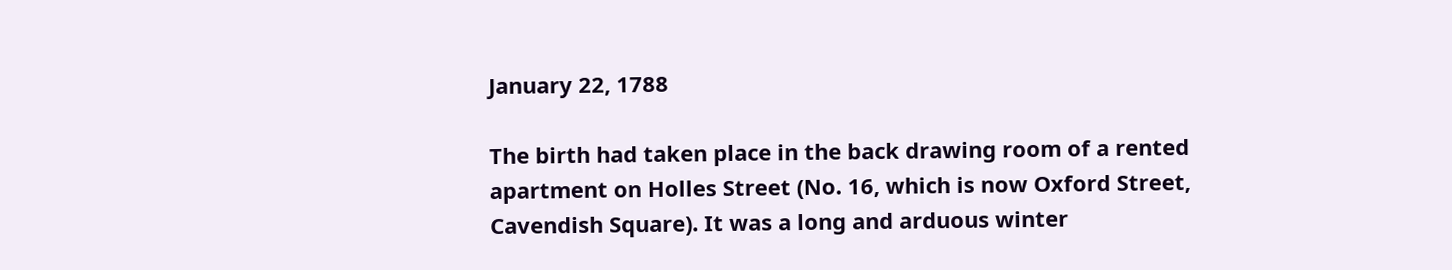January 22, 1788

The birth had taken place in the back drawing room of a rented apartment on Holles Street (No. 16, which is now Oxford Street, Cavendish Square). It was a long and arduous winter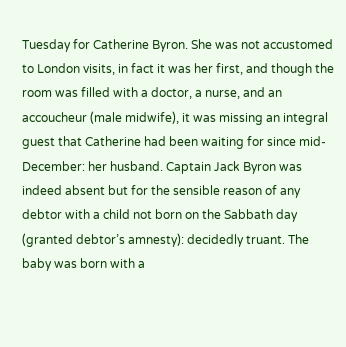Tuesday for Catherine Byron. She was not accustomed to London visits, in fact it was her first, and though the room was filled with a doctor, a nurse, and an accoucheur (male midwife), it was missing an integral guest that Catherine had been waiting for since mid-December: her husband. Captain Jack Byron was indeed absent but for the sensible reason of any debtor with a child not born on the Sabbath day (granted debtor’s amnesty): decidedly truant. The baby was born with a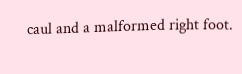caul and a malformed right foot.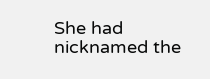She had nicknamed the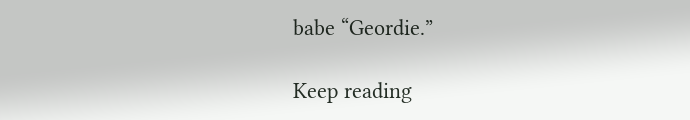babe “Geordie.”

Keep reading